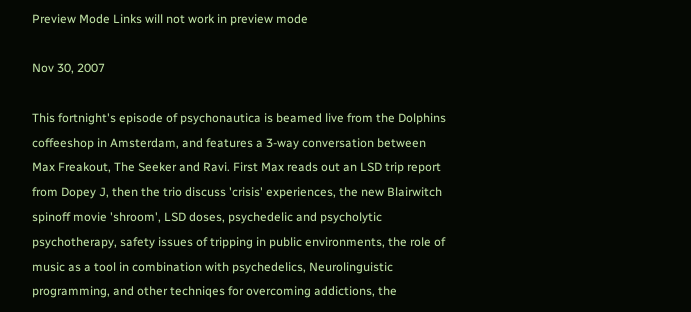Preview Mode Links will not work in preview mode

Nov 30, 2007

This fortnight's episode of psychonautica is beamed live from the Dolphins coffeeshop in Amsterdam, and features a 3-way conversation between Max Freakout, The Seeker and Ravi. First Max reads out an LSD trip report from Dopey J, then the trio discuss 'crisis' experiences, the new Blairwitch spinoff movie 'shroom', LSD doses, psychedelic and psycholytic psychotherapy, safety issues of tripping in public environments, the role of music as a tool in combination with psychedelics, Neurolinguistic programming, and other techniqes for overcoming addictions, the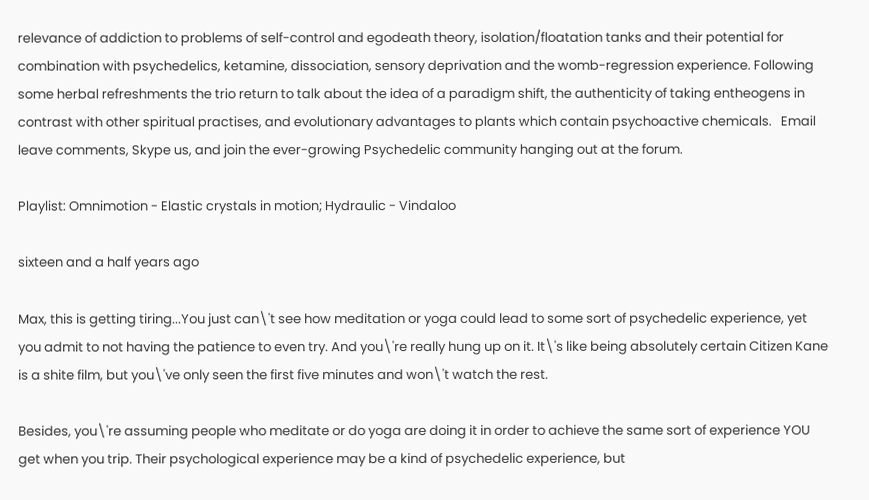relevance of addiction to problems of self-control and egodeath theory, isolation/floatation tanks and their potential for combination with psychedelics, ketamine, dissociation, sensory deprivation and the womb-regression experience. Following some herbal refreshments the trio return to talk about the idea of a paradigm shift, the authenticity of taking entheogens in contrast with other spiritual practises, and evolutionary advantages to plants which contain psychoactive chemicals.   Email leave comments, Skype us, and join the ever-growing Psychedelic community hanging out at the forum.

Playlist: Omnimotion - Elastic crystals in motion; Hydraulic - Vindaloo

sixteen and a half years ago

Max, this is getting tiring...You just can\'t see how meditation or yoga could lead to some sort of psychedelic experience, yet you admit to not having the patience to even try. And you\'re really hung up on it. It\'s like being absolutely certain Citizen Kane is a shite film, but you\'ve only seen the first five minutes and won\'t watch the rest.

Besides, you\'re assuming people who meditate or do yoga are doing it in order to achieve the same sort of experience YOU get when you trip. Their psychological experience may be a kind of psychedelic experience, but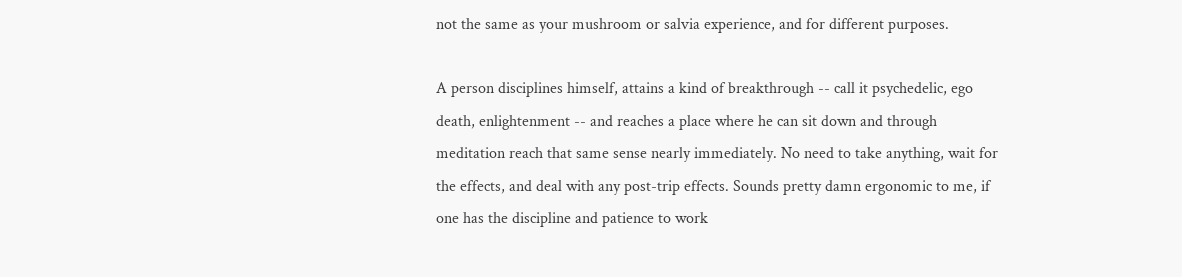not the same as your mushroom or salvia experience, and for different purposes.

A person disciplines himself, attains a kind of breakthrough -- call it psychedelic, ego death, enlightenment -- and reaches a place where he can sit down and through meditation reach that same sense nearly immediately. No need to take anything, wait for the effects, and deal with any post-trip effects. Sounds pretty damn ergonomic to me, if one has the discipline and patience to work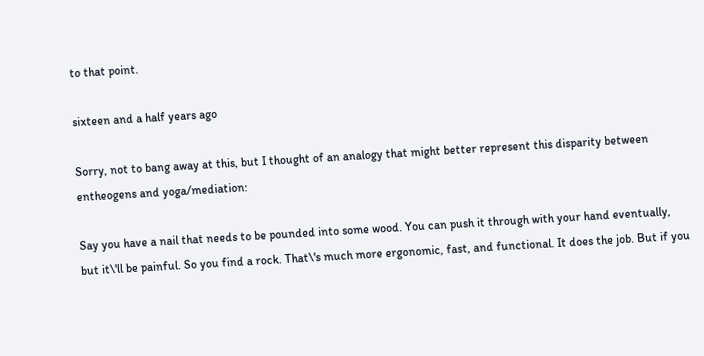to that point.

sixteen and a half years ago

Sorry, not to bang away at this, but I thought of an analogy that might better represent this disparity between entheogens and yoga/mediation:

Say you have a nail that needs to be pounded into some wood. You can push it through with your hand eventually, but it\'ll be painful. So you find a rock. That\'s much more ergonomic, fast, and functional. It does the job. But if you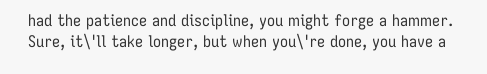had the patience and discipline, you might forge a hammer. Sure, it\'ll take longer, but when you\'re done, you have a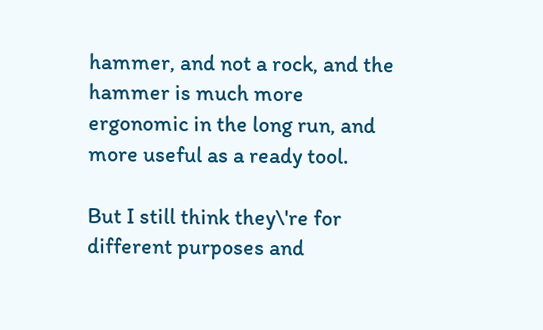hammer, and not a rock, and the hammer is much more ergonomic in the long run, and more useful as a ready tool.

But I still think they\'re for different purposes and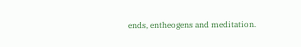ends, entheogens and meditation.